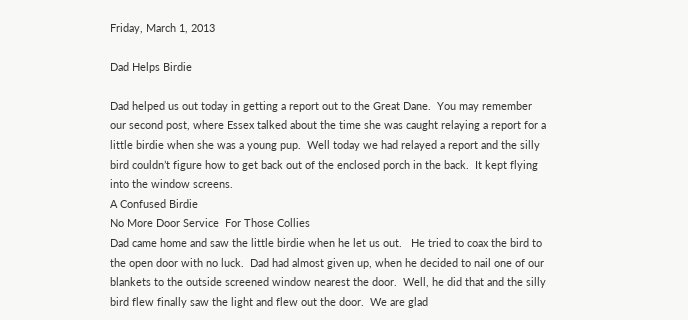Friday, March 1, 2013

Dad Helps Birdie

Dad helped us out today in getting a report out to the Great Dane.  You may remember our second post, where Essex talked about the time she was caught relaying a report for a little birdie when she was a young pup.  Well today we had relayed a report and the silly bird couldn’t figure how to get back out of the enclosed porch in the back.  It kept flying into the window screens.
A Confused Birdie
No More Door Service  For Those Collies
Dad came home and saw the little birdie when he let us out.   He tried to coax the bird to the open door with no luck.  Dad had almost given up, when he decided to nail one of our blankets to the outside screened window nearest the door.  Well, he did that and the silly bird flew finally saw the light and flew out the door.  We are glad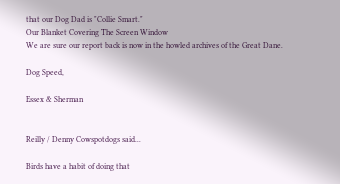that our Dog Dad is "Collie Smart."
Our Blanket Covering The Screen Window
We are sure our report back is now in the howled archives of the Great Dane.

Dog Speed,

Essex & Sherman


Reilly / Denny Cowspotdogs said...

Birds have a habit of doing that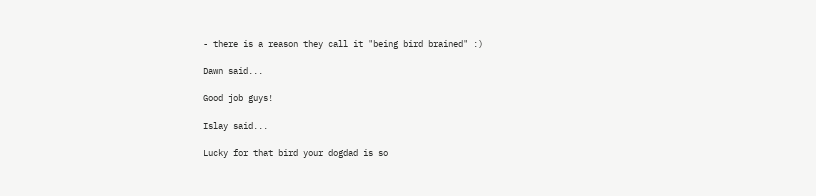- there is a reason they call it "being bird brained" :)

Dawn said...

Good job guys!

Islay said...

Lucky for that bird your dogdad is so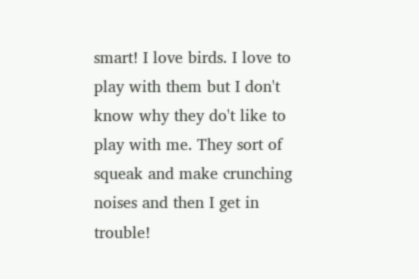smart! I love birds. I love to play with them but I don't know why they do't like to play with me. They sort of squeak and make crunching noises and then I get in trouble!